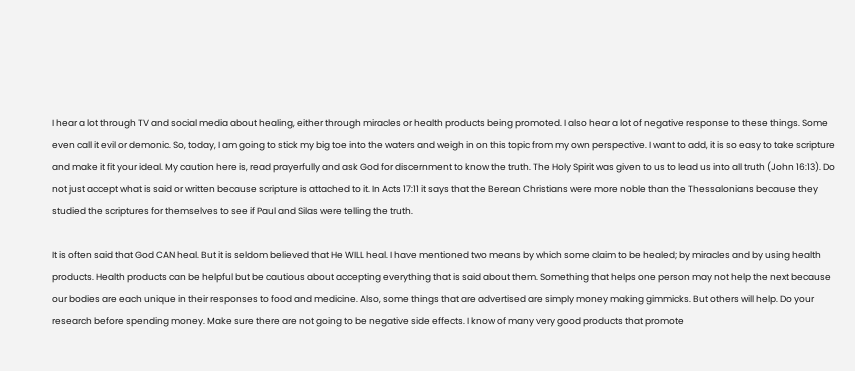I hear a lot through TV and social media about healing, either through miracles or health products being promoted. I also hear a lot of negative response to these things. Some even call it evil or demonic. So, today, I am going to stick my big toe into the waters and weigh in on this topic from my own perspective. I want to add, it is so easy to take scripture and make it fit your ideal. My caution here is, read prayerfully and ask God for discernment to know the truth. The Holy Spirit was given to us to lead us into all truth (John 16:13). Do not just accept what is said or written because scripture is attached to it. In Acts 17:11 it says that the Berean Christians were more noble than the Thessalonians because they studied the scriptures for themselves to see if Paul and Silas were telling the truth.

It is often said that God CAN heal. But it is seldom believed that He WILL heal. I have mentioned two means by which some claim to be healed; by miracles and by using health products. Health products can be helpful but be cautious about accepting everything that is said about them. Something that helps one person may not help the next because our bodies are each unique in their responses to food and medicine. Also, some things that are advertised are simply money making gimmicks. But others will help. Do your research before spending money. Make sure there are not going to be negative side effects. I know of many very good products that promote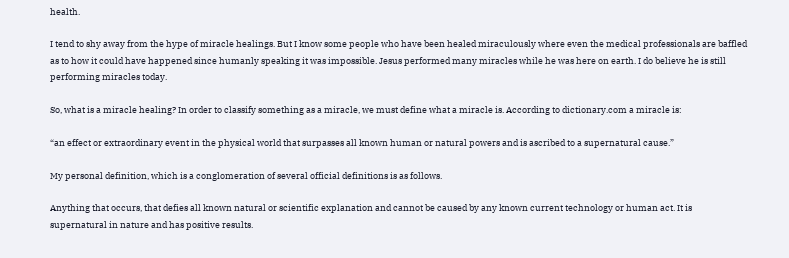health.

I tend to shy away from the hype of miracle healings. But I know some people who have been healed miraculously where even the medical professionals are baffled as to how it could have happened since humanly speaking it was impossible. Jesus performed many miracles while he was here on earth. I do believe he is still performing miracles today.

So, what is a miracle healing? In order to classify something as a miracle, we must define what a miracle is. According to dictionary.com a miracle is:

“an effect or extraordinary event in the physical world that surpasses all known human or natural powers and is ascribed to a supernatural cause.”

My personal definition, which is a conglomeration of several official definitions is as follows.

Anything that occurs, that defies all known natural or scientific explanation and cannot be caused by any known current technology or human act. It is supernatural in nature and has positive results.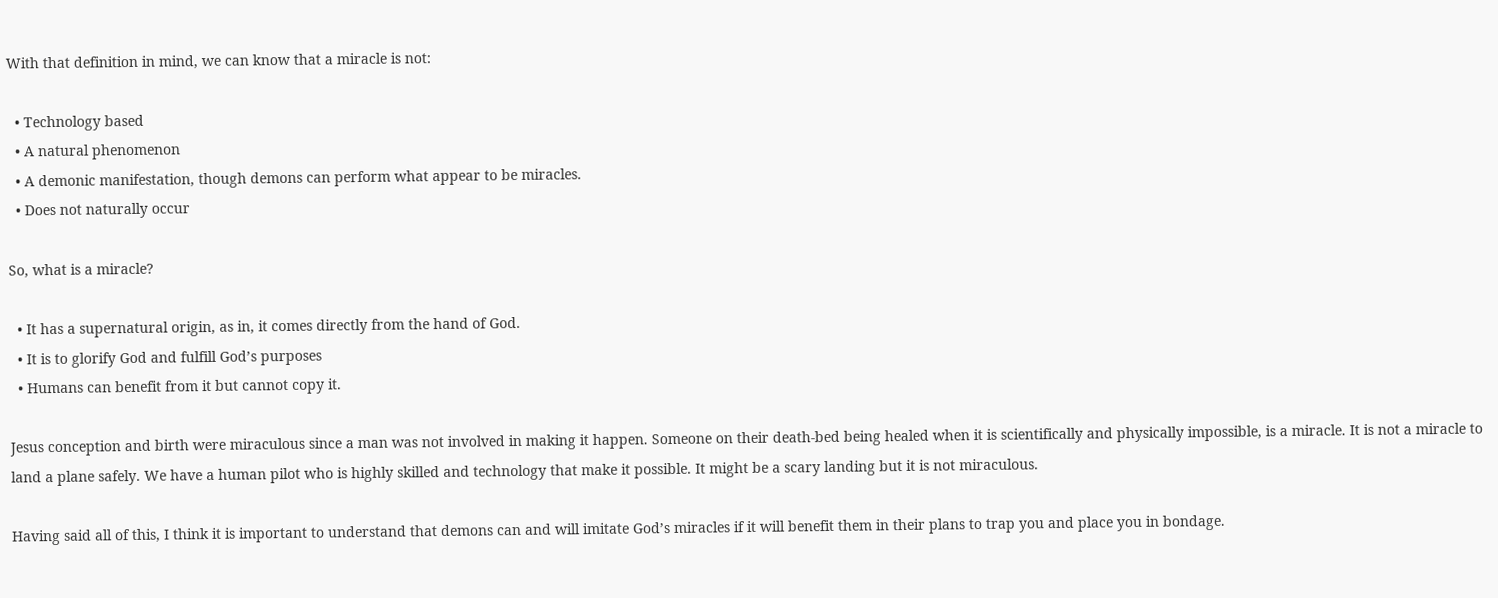With that definition in mind, we can know that a miracle is not:

  • Technology based
  • A natural phenomenon
  • A demonic manifestation, though demons can perform what appear to be miracles.
  • Does not naturally occur

So, what is a miracle?

  • It has a supernatural origin, as in, it comes directly from the hand of God.
  • It is to glorify God and fulfill God’s purposes
  • Humans can benefit from it but cannot copy it.

Jesus conception and birth were miraculous since a man was not involved in making it happen. Someone on their death-bed being healed when it is scientifically and physically impossible, is a miracle. It is not a miracle to land a plane safely. We have a human pilot who is highly skilled and technology that make it possible. It might be a scary landing but it is not miraculous.

Having said all of this, I think it is important to understand that demons can and will imitate God’s miracles if it will benefit them in their plans to trap you and place you in bondage.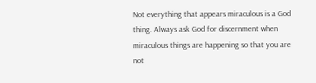Not everything that appears miraculous is a God thing. Always ask God for discernment when miraculous things are happening so that you are not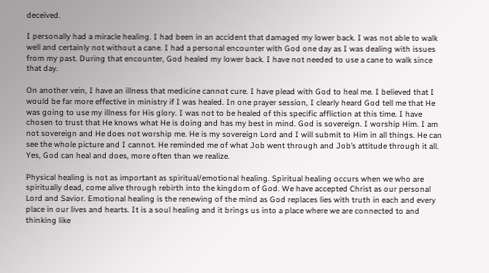deceived.

I personally had a miracle healing. I had been in an accident that damaged my lower back. I was not able to walk well and certainly not without a cane. I had a personal encounter with God one day as I was dealing with issues from my past. During that encounter, God healed my lower back. I have not needed to use a cane to walk since that day.

On another vein, I have an illness that medicine cannot cure. I have plead with God to heal me. I believed that I would be far more effective in ministry if I was healed. In one prayer session, I clearly heard God tell me that He was going to use my illness for His glory. I was not to be healed of this specific affliction at this time. I have chosen to trust that He knows what He is doing and has my best in mind. God is sovereign. I worship Him. I am not sovereign and He does not worship me. He is my sovereign Lord and I will submit to Him in all things. He can see the whole picture and I cannot. He reminded me of what Job went through and Job’s attitude through it all. Yes, God can heal and does, more often than we realize.

Physical healing is not as important as spiritual/emotional healing. Spiritual healing occurs when we who are spiritually dead, come alive through rebirth into the kingdom of God. We have accepted Christ as our personal Lord and Savior. Emotional healing is the renewing of the mind as God replaces lies with truth in each and every place in our lives and hearts. It is a soul healing and it brings us into a place where we are connected to and thinking like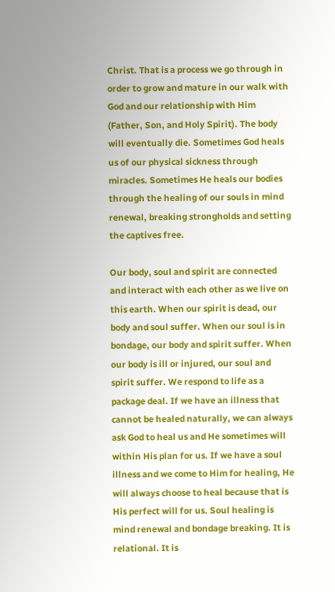Christ. That is a process we go through in order to grow and mature in our walk with God and our relationship with Him (Father, Son, and Holy Spirit). The body will eventually die. Sometimes God heals us of our physical sickness through miracles. Sometimes He heals our bodies through the healing of our souls in mind renewal, breaking strongholds and setting the captives free.

Our body, soul and spirit are connected and interact with each other as we live on this earth. When our spirit is dead, our body and soul suffer. When our soul is in bondage, our body and spirit suffer. When our body is ill or injured, our soul and spirit suffer. We respond to life as a package deal. If we have an illness that cannot be healed naturally, we can always ask God to heal us and He sometimes will within His plan for us. If we have a soul illness and we come to Him for healing, He will always choose to heal because that is His perfect will for us. Soul healing is mind renewal and bondage breaking. It is relational. It is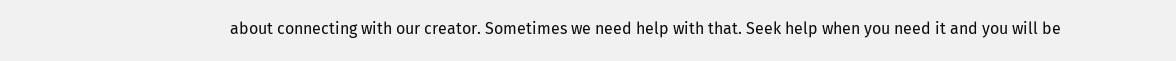about connecting with our creator. Sometimes we need help with that. Seek help when you need it and you will be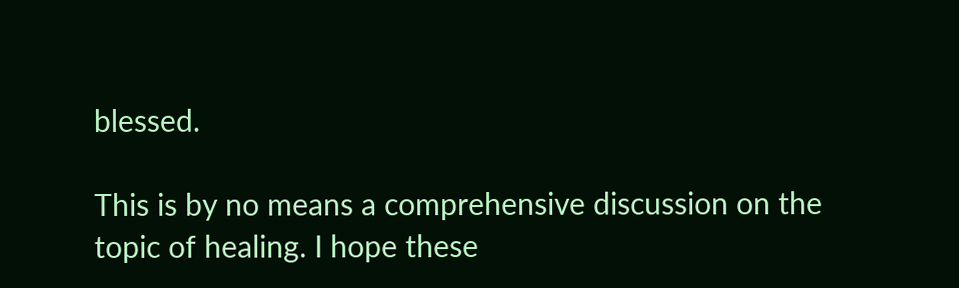blessed.

This is by no means a comprehensive discussion on the topic of healing. I hope these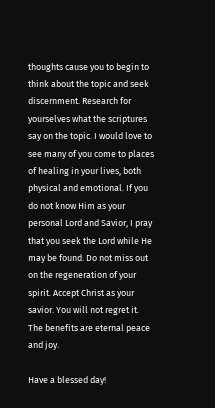thoughts cause you to begin to think about the topic and seek discernment. Research for yourselves what the scriptures say on the topic. I would love to see many of you come to places of healing in your lives, both physical and emotional. If you do not know Him as your personal Lord and Savior, I pray that you seek the Lord while He may be found. Do not miss out on the regeneration of your spirit. Accept Christ as your savior. You will not regret it. The benefits are eternal peace and joy.

Have a blessed day!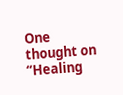One thought on “Healing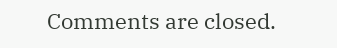Comments are closed.